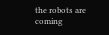the robots are coming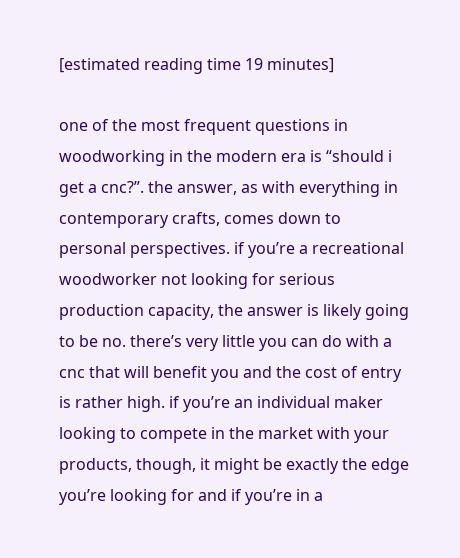[estimated reading time 19 minutes]

one of the most frequent questions in woodworking in the modern era is “should i get a cnc?”. the answer, as with everything in contemporary crafts, comes down to personal perspectives. if you’re a recreational woodworker not looking for serious production capacity, the answer is likely going to be no. there’s very little you can do with a cnc that will benefit you and the cost of entry is rather high. if you’re an individual maker looking to compete in the market with your products, though, it might be exactly the edge you’re looking for and if you’re in a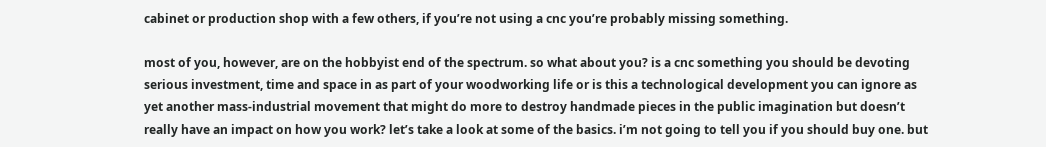cabinet or production shop with a few others, if you’re not using a cnc you’re probably missing something.

most of you, however, are on the hobbyist end of the spectrum. so what about you? is a cnc something you should be devoting serious investment, time and space in as part of your woodworking life or is this a technological development you can ignore as yet another mass-industrial movement that might do more to destroy handmade pieces in the public imagination but doesn’t really have an impact on how you work? let’s take a look at some of the basics. i’m not going to tell you if you should buy one. but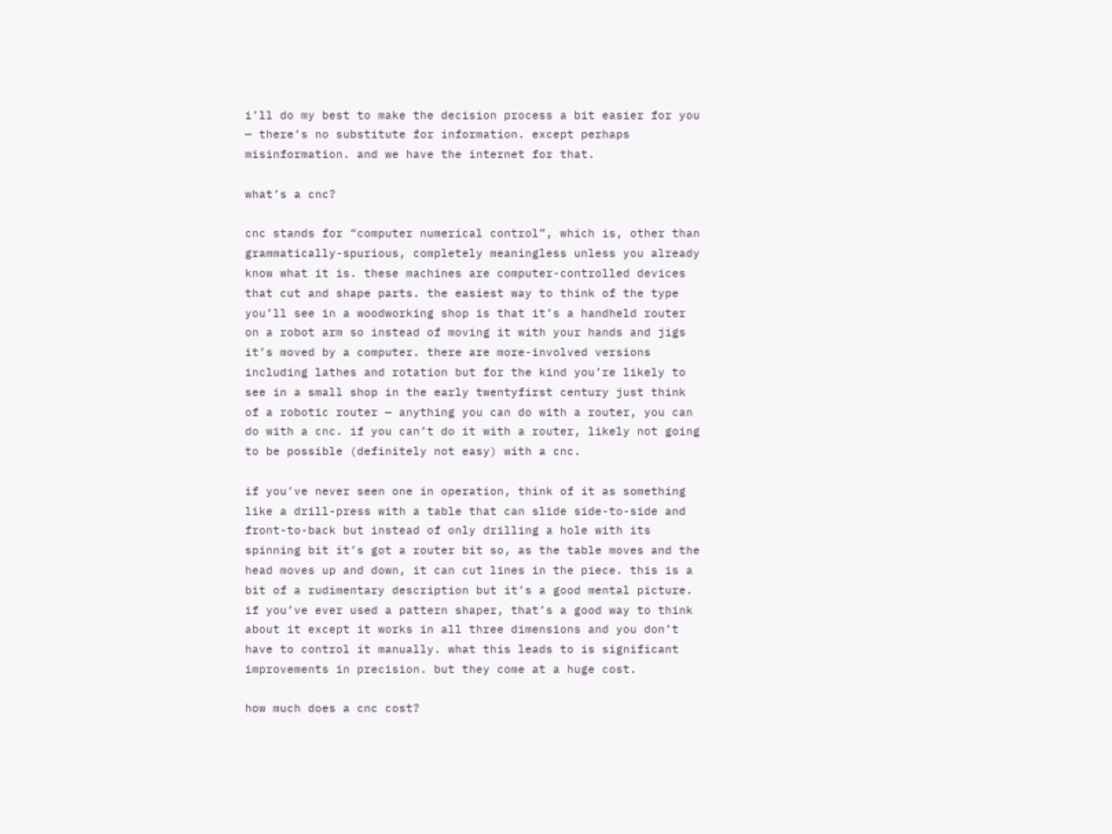i’ll do my best to make the decision process a bit easier for you — there’s no substitute for information. except perhaps misinformation. and we have the internet for that.

what’s a cnc?

cnc stands for “computer numerical control”, which is, other than grammatically-spurious, completely meaningless unless you already know what it is. these machines are computer-controlled devices that cut and shape parts. the easiest way to think of the type you’ll see in a woodworking shop is that it’s a handheld router on a robot arm so instead of moving it with your hands and jigs it’s moved by a computer. there are more-involved versions including lathes and rotation but for the kind you’re likely to see in a small shop in the early twentyfirst century just think of a robotic router — anything you can do with a router, you can do with a cnc. if you can’t do it with a router, likely not going to be possible (definitely not easy) with a cnc.

if you’ve never seen one in operation, think of it as something like a drill-press with a table that can slide side-to-side and front-to-back but instead of only drilling a hole with its spinning bit it’s got a router bit so, as the table moves and the head moves up and down, it can cut lines in the piece. this is a bit of a rudimentary description but it’s a good mental picture. if you’ve ever used a pattern shaper, that’s a good way to think about it except it works in all three dimensions and you don’t have to control it manually. what this leads to is significant improvements in precision. but they come at a huge cost.

how much does a cnc cost?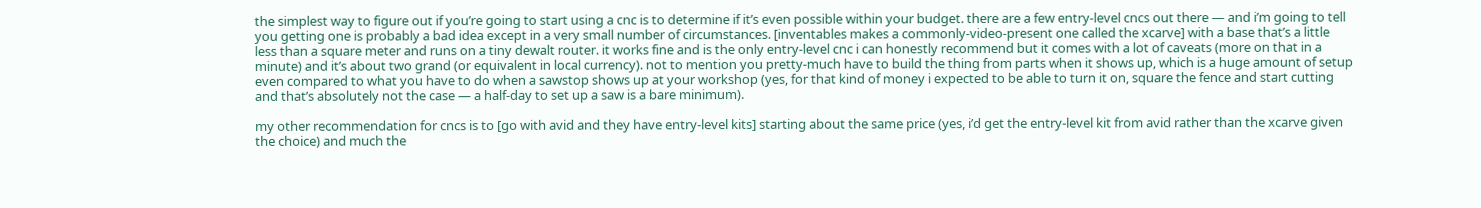the simplest way to figure out if you’re going to start using a cnc is to determine if it’s even possible within your budget. there are a few entry-level cncs out there — and i’m going to tell you getting one is probably a bad idea except in a very small number of circumstances. [inventables makes a commonly-video-present one called the xcarve] with a base that’s a little less than a square meter and runs on a tiny dewalt router. it works fine and is the only entry-level cnc i can honestly recommend but it comes with a lot of caveats (more on that in a minute) and it’s about two grand (or equivalent in local currency). not to mention you pretty-much have to build the thing from parts when it shows up, which is a huge amount of setup even compared to what you have to do when a sawstop shows up at your workshop (yes, for that kind of money i expected to be able to turn it on, square the fence and start cutting and that’s absolutely not the case — a half-day to set up a saw is a bare minimum).

my other recommendation for cncs is to [go with avid and they have entry-level kits] starting about the same price (yes, i’d get the entry-level kit from avid rather than the xcarve given the choice) and much the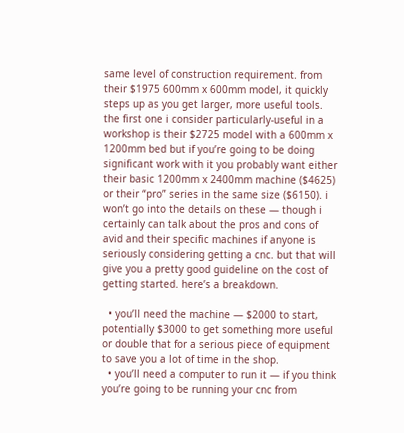same level of construction requirement. from their $1975 600mm x 600mm model, it quickly steps up as you get larger, more useful tools. the first one i consider particularly-useful in a workshop is their $2725 model with a 600mm x 1200mm bed but if you’re going to be doing significant work with it you probably want either their basic 1200mm x 2400mm machine ($4625) or their “pro” series in the same size ($6150). i won’t go into the details on these — though i certainly can talk about the pros and cons of avid and their specific machines if anyone is seriously considering getting a cnc. but that will give you a pretty good guideline on the cost of getting started. here’s a breakdown.

  • you’ll need the machine — $2000 to start, potentially $3000 to get something more useful or double that for a serious piece of equipment to save you a lot of time in the shop.
  • you’ll need a computer to run it — if you think you’re going to be running your cnc from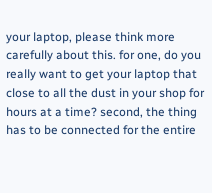your laptop, please think more carefully about this. for one, do you really want to get your laptop that close to all the dust in your shop for hours at a time? second, the thing has to be connected for the entire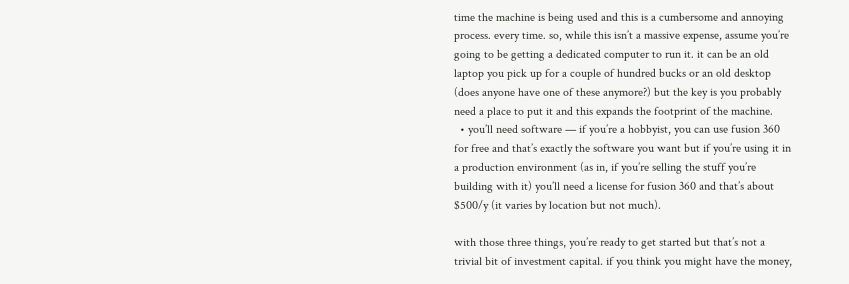time the machine is being used and this is a cumbersome and annoying process. every time. so, while this isn’t a massive expense, assume you’re going to be getting a dedicated computer to run it. it can be an old laptop you pick up for a couple of hundred bucks or an old desktop (does anyone have one of these anymore?) but the key is you probably need a place to put it and this expands the footprint of the machine.
  • you’ll need software — if you’re a hobbyist, you can use fusion 360 for free and that’s exactly the software you want but if you’re using it in a production environment (as in, if you’re selling the stuff you’re building with it) you’ll need a license for fusion 360 and that’s about $500/y (it varies by location but not much).

with those three things, you’re ready to get started but that’s not a trivial bit of investment capital. if you think you might have the money,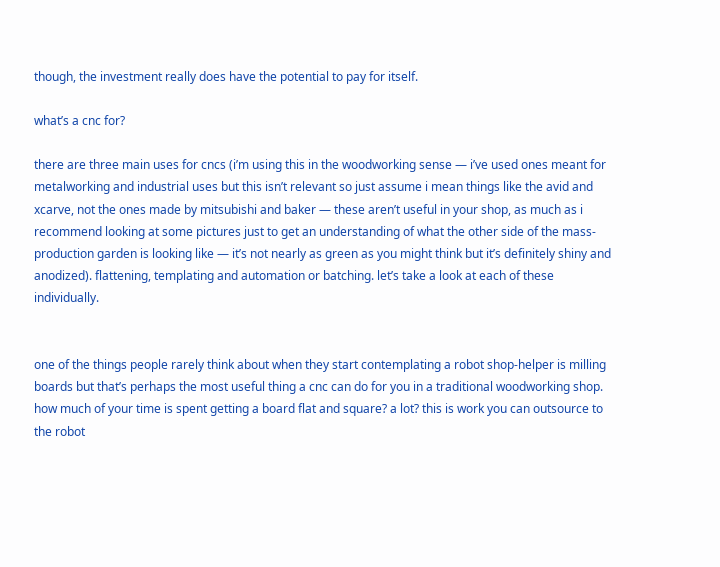though, the investment really does have the potential to pay for itself.

what’s a cnc for?

there are three main uses for cncs (i’m using this in the woodworking sense — i’ve used ones meant for metalworking and industrial uses but this isn’t relevant so just assume i mean things like the avid and xcarve, not the ones made by mitsubishi and baker — these aren’t useful in your shop, as much as i recommend looking at some pictures just to get an understanding of what the other side of the mass-production garden is looking like — it’s not nearly as green as you might think but it’s definitely shiny and anodized). flattening, templating and automation or batching. let’s take a look at each of these individually.


one of the things people rarely think about when they start contemplating a robot shop-helper is milling boards but that’s perhaps the most useful thing a cnc can do for you in a traditional woodworking shop. how much of your time is spent getting a board flat and square? a lot? this is work you can outsource to the robot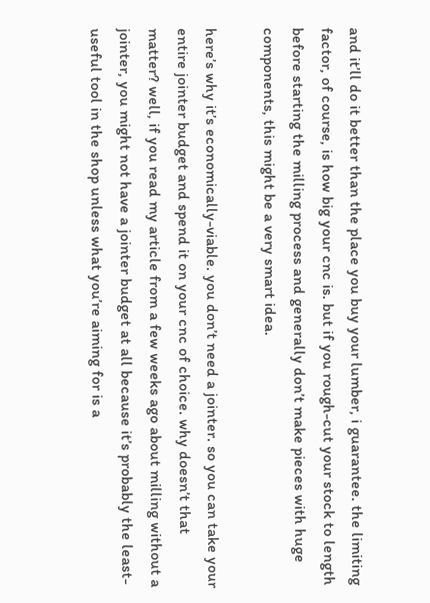and it’ll do it better than the place you buy your lumber, i guarantee. the limiting factor, of course, is how big your cnc is. but if you rough-cut your stock to length before starting the milling process and generally don’t make pieces with huge components, this might be a very smart idea.

here’s why it’s economically-viable. you don’t need a jointer. so you can take your entire jointer budget and spend it on your cnc of choice. why doesn’t that matter? well, if you read my article from a few weeks ago about milling without a jointer, you might not have a jointer budget at all because it’s probably the least-useful tool in the shop unless what you’re aiming for is a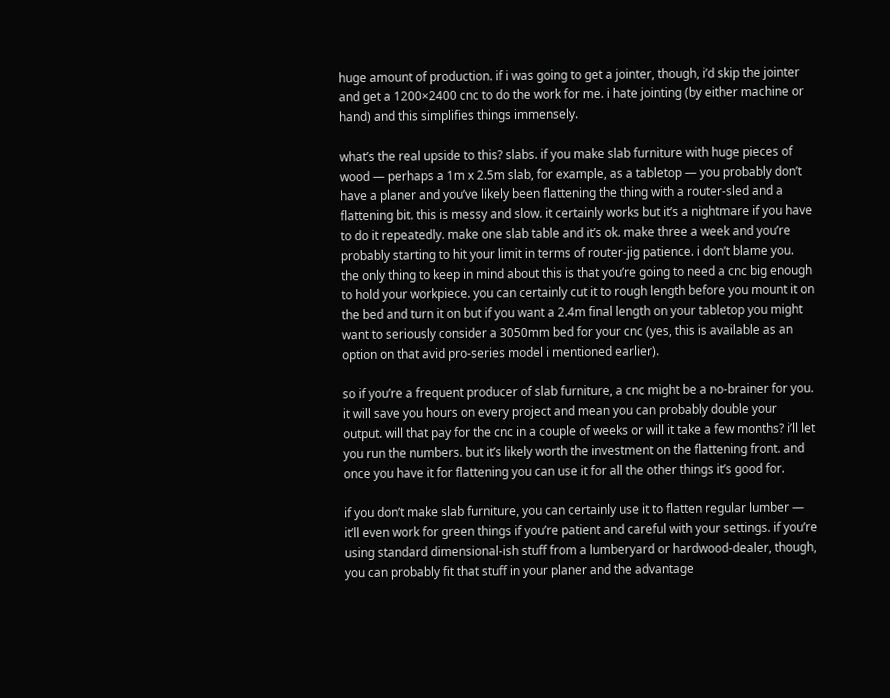huge amount of production. if i was going to get a jointer, though, i’d skip the jointer and get a 1200×2400 cnc to do the work for me. i hate jointing (by either machine or hand) and this simplifies things immensely.

what’s the real upside to this? slabs. if you make slab furniture with huge pieces of wood — perhaps a 1m x 2.5m slab, for example, as a tabletop — you probably don’t have a planer and you’ve likely been flattening the thing with a router-sled and a flattening bit. this is messy and slow. it certainly works but it’s a nightmare if you have to do it repeatedly. make one slab table and it’s ok. make three a week and you’re probably starting to hit your limit in terms of router-jig patience. i don’t blame you. the only thing to keep in mind about this is that you’re going to need a cnc big enough to hold your workpiece. you can certainly cut it to rough length before you mount it on the bed and turn it on but if you want a 2.4m final length on your tabletop you might want to seriously consider a 3050mm bed for your cnc (yes, this is available as an option on that avid pro-series model i mentioned earlier).

so if you’re a frequent producer of slab furniture, a cnc might be a no-brainer for you. it will save you hours on every project and mean you can probably double your output. will that pay for the cnc in a couple of weeks or will it take a few months? i’ll let you run the numbers. but it’s likely worth the investment on the flattening front. and once you have it for flattening you can use it for all the other things it’s good for.

if you don’t make slab furniture, you can certainly use it to flatten regular lumber — it’ll even work for green things if you’re patient and careful with your settings. if you’re using standard dimensional-ish stuff from a lumberyard or hardwood-dealer, though, you can probably fit that stuff in your planer and the advantage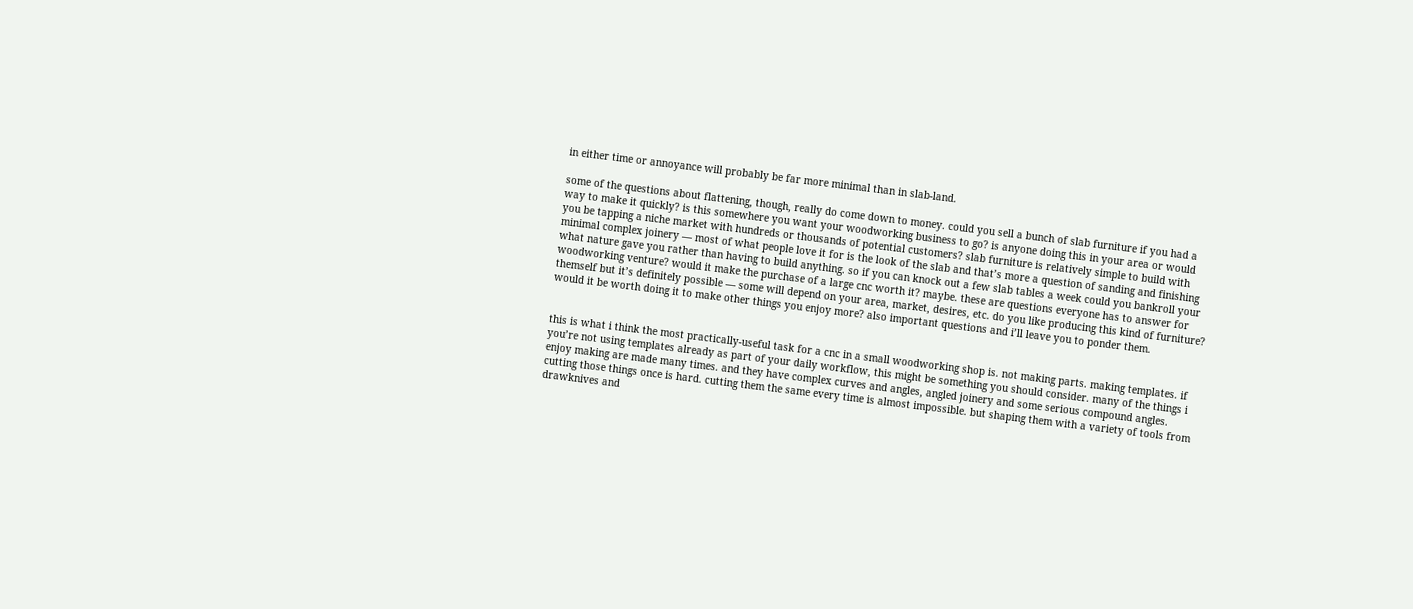in either time or annoyance will probably be far more minimal than in slab-land.

some of the questions about flattening, though, really do come down to money. could you sell a bunch of slab furniture if you had a way to make it quickly? is this somewhere you want your woodworking business to go? is anyone doing this in your area or would you be tapping a niche market with hundreds or thousands of potential customers? slab furniture is relatively simple to build with minimal complex joinery — most of what people love it for is the look of the slab and that’s more a question of sanding and finishing what nature gave you rather than having to build anything. so if you can knock out a few slab tables a week could you bankroll your woodworking venture? would it make the purchase of a large cnc worth it? maybe. these are questions everyone has to answer for themself but it’s definitely possible — some will depend on your area, market, desires, etc. do you like producing this kind of furniture? would it be worth doing it to make other things you enjoy more? also important questions and i’ll leave you to ponder them.


this is what i think the most practically-useful task for a cnc in a small woodworking shop is. not making parts. making templates. if you’re not using templates already as part of your daily workflow, this might be something you should consider. many of the things i enjoy making are made many times. and they have complex curves and angles, angled joinery and some serious compound angles. cutting those things once is hard. cutting them the same every time is almost impossible. but shaping them with a variety of tools from drawknives and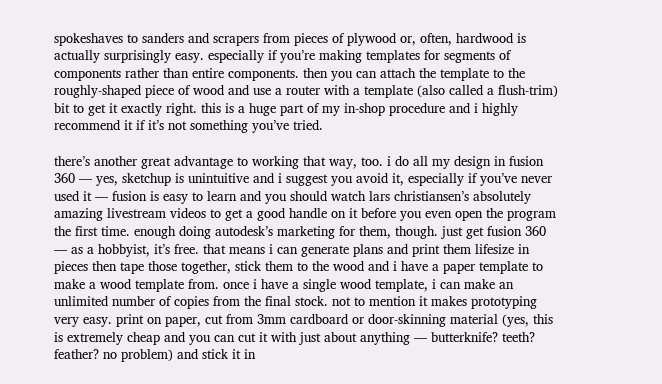spokeshaves to sanders and scrapers from pieces of plywood or, often, hardwood is actually surprisingly easy. especially if you’re making templates for segments of components rather than entire components. then you can attach the template to the roughly-shaped piece of wood and use a router with a template (also called a flush-trim) bit to get it exactly right. this is a huge part of my in-shop procedure and i highly recommend it if it’s not something you’ve tried.

there’s another great advantage to working that way, too. i do all my design in fusion 360 — yes, sketchup is unintuitive and i suggest you avoid it, especially if you’ve never used it — fusion is easy to learn and you should watch lars christiansen’s absolutely amazing livestream videos to get a good handle on it before you even open the program the first time. enough doing autodesk’s marketing for them, though. just get fusion 360 — as a hobbyist, it’s free. that means i can generate plans and print them lifesize in pieces then tape those together, stick them to the wood and i have a paper template to make a wood template from. once i have a single wood template, i can make an unlimited number of copies from the final stock. not to mention it makes prototyping very easy. print on paper, cut from 3mm cardboard or door-skinning material (yes, this is extremely cheap and you can cut it with just about anything — butterknife? teeth? feather? no problem) and stick it in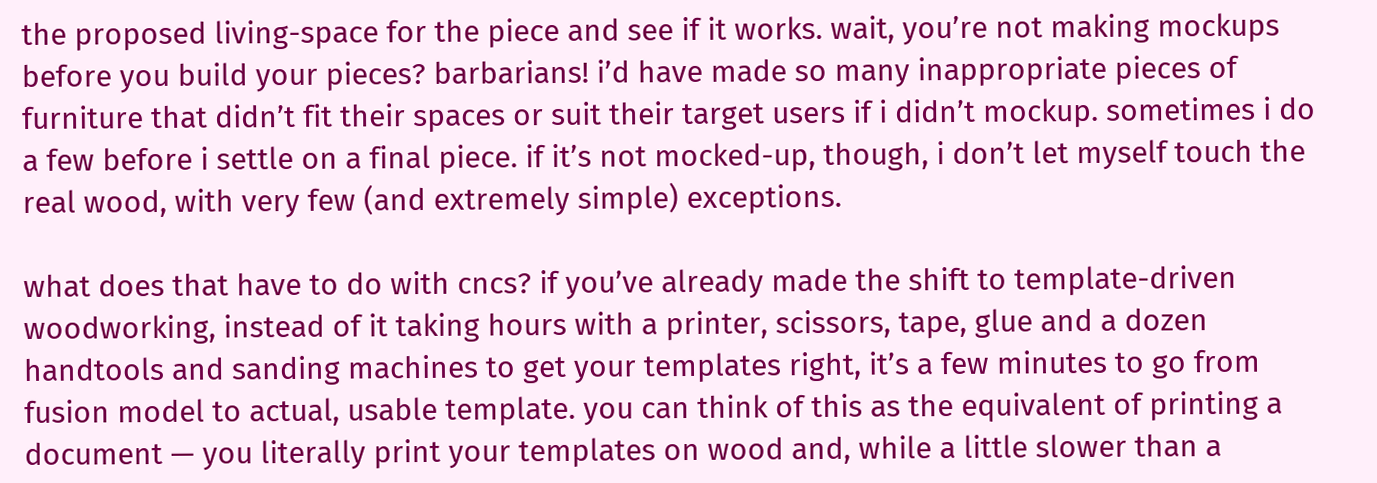the proposed living-space for the piece and see if it works. wait, you’re not making mockups before you build your pieces? barbarians! i’d have made so many inappropriate pieces of furniture that didn’t fit their spaces or suit their target users if i didn’t mockup. sometimes i do a few before i settle on a final piece. if it’s not mocked-up, though, i don’t let myself touch the real wood, with very few (and extremely simple) exceptions.

what does that have to do with cncs? if you’ve already made the shift to template-driven woodworking, instead of it taking hours with a printer, scissors, tape, glue and a dozen handtools and sanding machines to get your templates right, it’s a few minutes to go from fusion model to actual, usable template. you can think of this as the equivalent of printing a document — you literally print your templates on wood and, while a little slower than a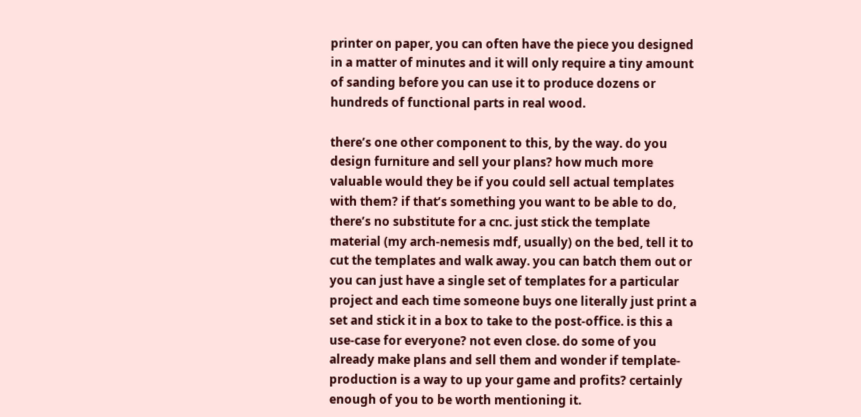printer on paper, you can often have the piece you designed in a matter of minutes and it will only require a tiny amount of sanding before you can use it to produce dozens or hundreds of functional parts in real wood.

there’s one other component to this, by the way. do you design furniture and sell your plans? how much more valuable would they be if you could sell actual templates with them? if that’s something you want to be able to do, there’s no substitute for a cnc. just stick the template material (my arch-nemesis mdf, usually) on the bed, tell it to cut the templates and walk away. you can batch them out or you can just have a single set of templates for a particular project and each time someone buys one literally just print a set and stick it in a box to take to the post-office. is this a use-case for everyone? not even close. do some of you already make plans and sell them and wonder if template-production is a way to up your game and profits? certainly enough of you to be worth mentioning it.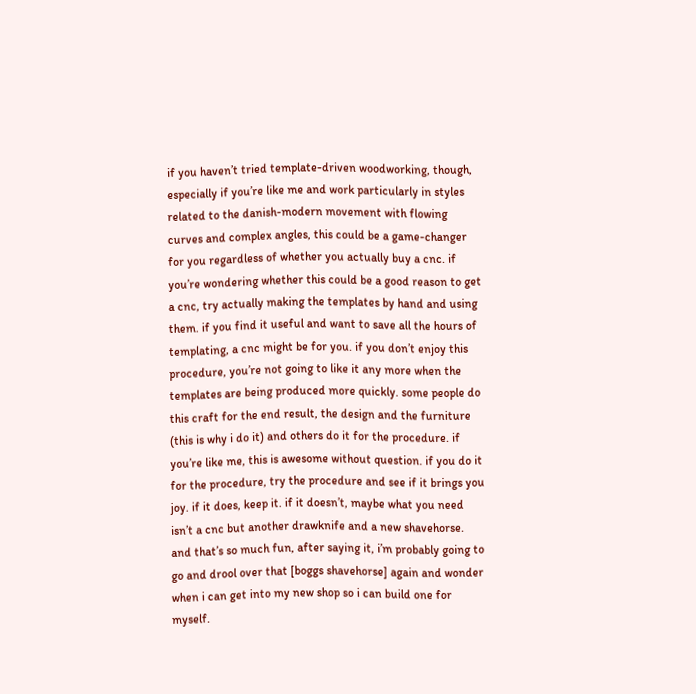if you haven’t tried template-driven woodworking, though, especially if you’re like me and work particularly in styles related to the danish-modern movement with flowing curves and complex angles, this could be a game-changer for you regardless of whether you actually buy a cnc. if you’re wondering whether this could be a good reason to get a cnc, try actually making the templates by hand and using them. if you find it useful and want to save all the hours of templating, a cnc might be for you. if you don’t enjoy this procedure, you’re not going to like it any more when the templates are being produced more quickly. some people do this craft for the end result, the design and the furniture (this is why i do it) and others do it for the procedure. if you’re like me, this is awesome without question. if you do it for the procedure, try the procedure and see if it brings you joy. if it does, keep it. if it doesn’t, maybe what you need isn’t a cnc but another drawknife and a new shavehorse. and that’s so much fun, after saying it, i’m probably going to go and drool over that [boggs shavehorse] again and wonder when i can get into my new shop so i can build one for myself.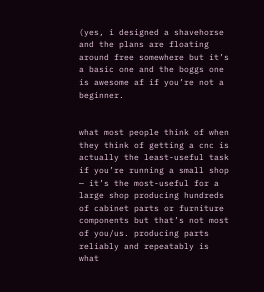(yes, i designed a shavehorse and the plans are floating around free somewhere but it’s a basic one and the boggs one is awesome af if you’re not a beginner.


what most people think of when they think of getting a cnc is actually the least-useful task if you’re running a small shop — it’s the most-useful for a large shop producing hundreds of cabinet parts or furniture components but that’s not most of you/us. producing parts reliably and repeatably is what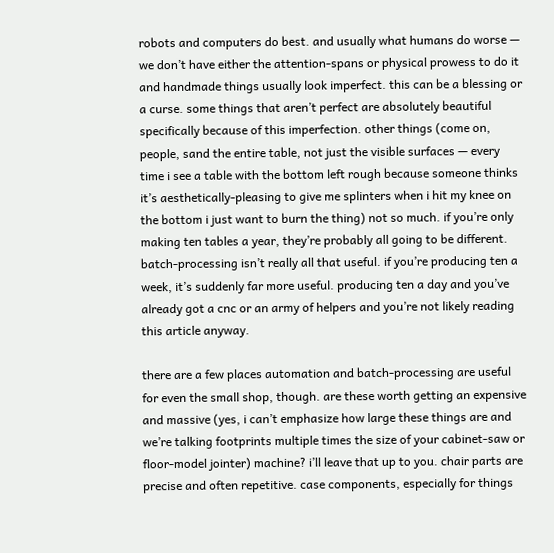robots and computers do best. and usually what humans do worse — we don’t have either the attention-spans or physical prowess to do it and handmade things usually look imperfect. this can be a blessing or a curse. some things that aren’t perfect are absolutely beautiful specifically because of this imperfection. other things (come on, people, sand the entire table, not just the visible surfaces — every time i see a table with the bottom left rough because someone thinks it’s aesthetically-pleasing to give me splinters when i hit my knee on the bottom i just want to burn the thing) not so much. if you’re only making ten tables a year, they’re probably all going to be different. batch-processing isn’t really all that useful. if you’re producing ten a week, it’s suddenly far more useful. producing ten a day and you’ve already got a cnc or an army of helpers and you’re not likely reading this article anyway.

there are a few places automation and batch-processing are useful for even the small shop, though. are these worth getting an expensive and massive (yes, i can’t emphasize how large these things are and we’re talking footprints multiple times the size of your cabinet-saw or floor-model jointer) machine? i’ll leave that up to you. chair parts are precise and often repetitive. case components, especially for things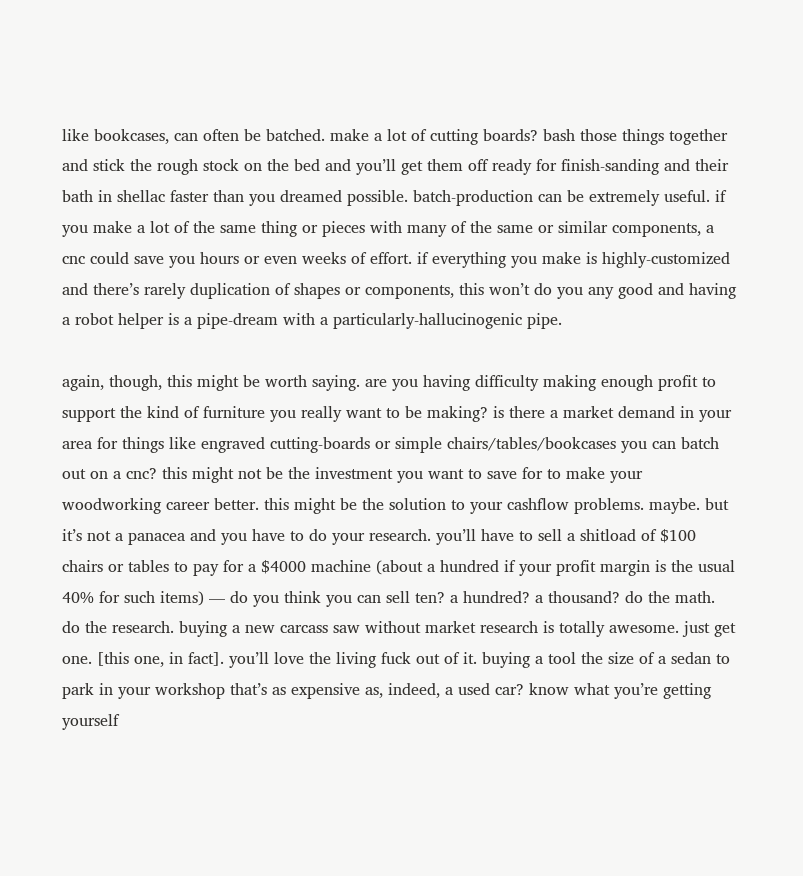like bookcases, can often be batched. make a lot of cutting boards? bash those things together and stick the rough stock on the bed and you’ll get them off ready for finish-sanding and their bath in shellac faster than you dreamed possible. batch-production can be extremely useful. if you make a lot of the same thing or pieces with many of the same or similar components, a cnc could save you hours or even weeks of effort. if everything you make is highly-customized and there’s rarely duplication of shapes or components, this won’t do you any good and having a robot helper is a pipe-dream with a particularly-hallucinogenic pipe.

again, though, this might be worth saying. are you having difficulty making enough profit to support the kind of furniture you really want to be making? is there a market demand in your area for things like engraved cutting-boards or simple chairs/tables/bookcases you can batch out on a cnc? this might not be the investment you want to save for to make your woodworking career better. this might be the solution to your cashflow problems. maybe. but it’s not a panacea and you have to do your research. you’ll have to sell a shitload of $100 chairs or tables to pay for a $4000 machine (about a hundred if your profit margin is the usual 40% for such items) — do you think you can sell ten? a hundred? a thousand? do the math. do the research. buying a new carcass saw without market research is totally awesome. just get one. [this one, in fact]. you’ll love the living fuck out of it. buying a tool the size of a sedan to park in your workshop that’s as expensive as, indeed, a used car? know what you’re getting yourself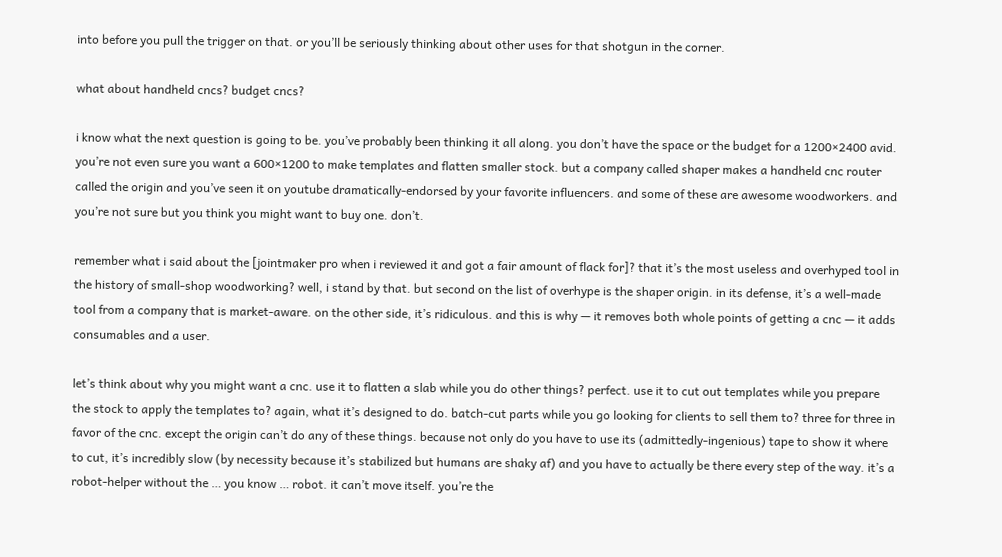into before you pull the trigger on that. or you’ll be seriously thinking about other uses for that shotgun in the corner.

what about handheld cncs? budget cncs?

i know what the next question is going to be. you’ve probably been thinking it all along. you don’t have the space or the budget for a 1200×2400 avid. you’re not even sure you want a 600×1200 to make templates and flatten smaller stock. but a company called shaper makes a handheld cnc router called the origin and you’ve seen it on youtube dramatically-endorsed by your favorite influencers. and some of these are awesome woodworkers. and you’re not sure but you think you might want to buy one. don’t.

remember what i said about the [jointmaker pro when i reviewed it and got a fair amount of flack for]? that it’s the most useless and overhyped tool in the history of small-shop woodworking? well, i stand by that. but second on the list of overhype is the shaper origin. in its defense, it’s a well-made tool from a company that is market-aware. on the other side, it’s ridiculous. and this is why — it removes both whole points of getting a cnc — it adds consumables and a user.

let’s think about why you might want a cnc. use it to flatten a slab while you do other things? perfect. use it to cut out templates while you prepare the stock to apply the templates to? again, what it’s designed to do. batch-cut parts while you go looking for clients to sell them to? three for three in favor of the cnc. except the origin can’t do any of these things. because not only do you have to use its (admittedly-ingenious) tape to show it where to cut, it’s incredibly slow (by necessity because it’s stabilized but humans are shaky af) and you have to actually be there every step of the way. it’s a robot-helper without the … you know … robot. it can’t move itself. you’re the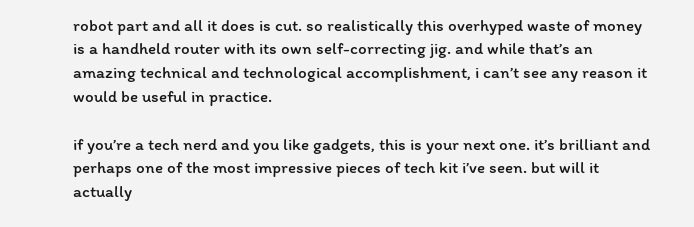robot part and all it does is cut. so realistically this overhyped waste of money is a handheld router with its own self-correcting jig. and while that’s an amazing technical and technological accomplishment, i can’t see any reason it would be useful in practice.

if you’re a tech nerd and you like gadgets, this is your next one. it’s brilliant and perhaps one of the most impressive pieces of tech kit i’ve seen. but will it actually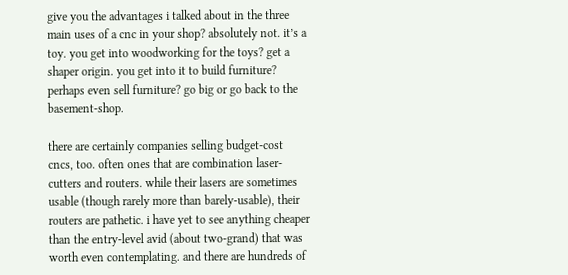give you the advantages i talked about in the three main uses of a cnc in your shop? absolutely not. it’s a toy. you get into woodworking for the toys? get a shaper origin. you get into it to build furniture? perhaps even sell furniture? go big or go back to the basement-shop.

there are certainly companies selling budget-cost cncs, too. often ones that are combination laser-cutters and routers. while their lasers are sometimes usable (though rarely more than barely-usable), their routers are pathetic. i have yet to see anything cheaper than the entry-level avid (about two-grand) that was worth even contemplating. and there are hundreds of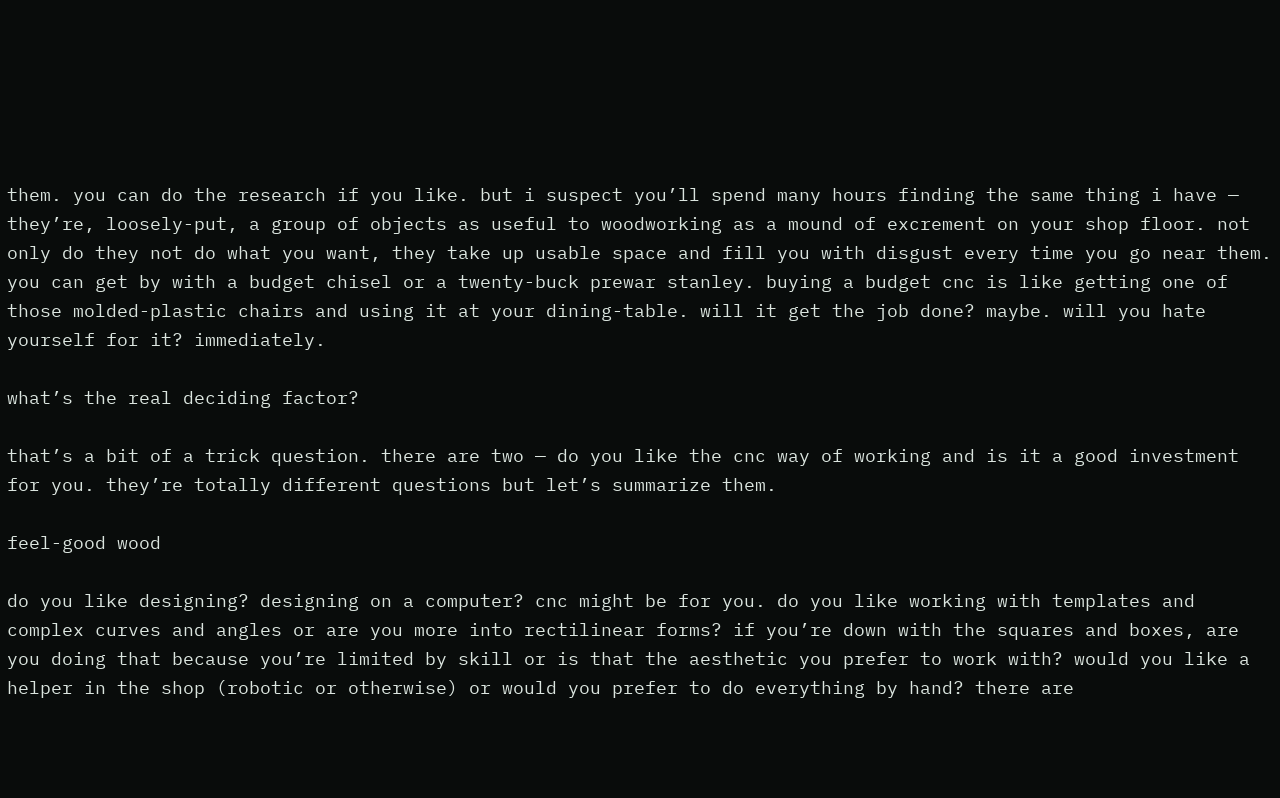them. you can do the research if you like. but i suspect you’ll spend many hours finding the same thing i have — they’re, loosely-put, a group of objects as useful to woodworking as a mound of excrement on your shop floor. not only do they not do what you want, they take up usable space and fill you with disgust every time you go near them. you can get by with a budget chisel or a twenty-buck prewar stanley. buying a budget cnc is like getting one of those molded-plastic chairs and using it at your dining-table. will it get the job done? maybe. will you hate yourself for it? immediately.

what’s the real deciding factor?

that’s a bit of a trick question. there are two — do you like the cnc way of working and is it a good investment for you. they’re totally different questions but let’s summarize them.

feel-good wood

do you like designing? designing on a computer? cnc might be for you. do you like working with templates and complex curves and angles or are you more into rectilinear forms? if you’re down with the squares and boxes, are you doing that because you’re limited by skill or is that the aesthetic you prefer to work with? would you like a helper in the shop (robotic or otherwise) or would you prefer to do everything by hand? there are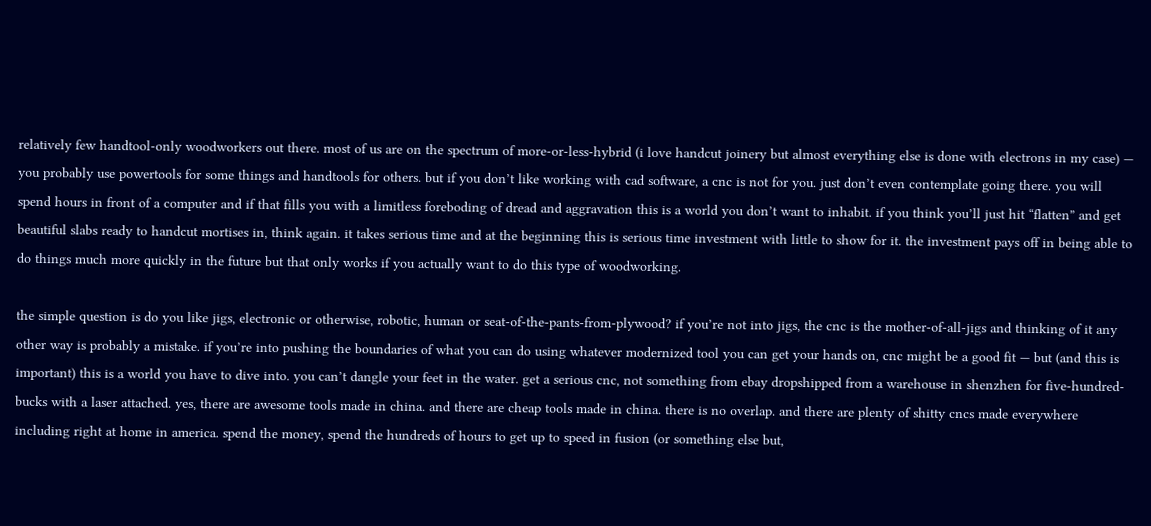relatively few handtool-only woodworkers out there. most of us are on the spectrum of more-or-less-hybrid (i love handcut joinery but almost everything else is done with electrons in my case) — you probably use powertools for some things and handtools for others. but if you don’t like working with cad software, a cnc is not for you. just don’t even contemplate going there. you will spend hours in front of a computer and if that fills you with a limitless foreboding of dread and aggravation this is a world you don’t want to inhabit. if you think you’ll just hit “flatten” and get beautiful slabs ready to handcut mortises in, think again. it takes serious time and at the beginning this is serious time investment with little to show for it. the investment pays off in being able to do things much more quickly in the future but that only works if you actually want to do this type of woodworking.

the simple question is do you like jigs, electronic or otherwise, robotic, human or seat-of-the-pants-from-plywood? if you’re not into jigs, the cnc is the mother-of-all-jigs and thinking of it any other way is probably a mistake. if you’re into pushing the boundaries of what you can do using whatever modernized tool you can get your hands on, cnc might be a good fit — but (and this is important) this is a world you have to dive into. you can’t dangle your feet in the water. get a serious cnc, not something from ebay dropshipped from a warehouse in shenzhen for five-hundred-bucks with a laser attached. yes, there are awesome tools made in china. and there are cheap tools made in china. there is no overlap. and there are plenty of shitty cncs made everywhere including right at home in america. spend the money, spend the hundreds of hours to get up to speed in fusion (or something else but,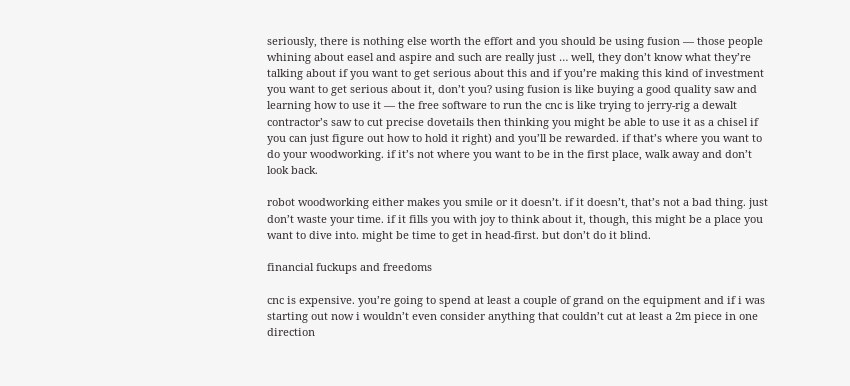seriously, there is nothing else worth the effort and you should be using fusion — those people whining about easel and aspire and such are really just … well, they don’t know what they’re talking about if you want to get serious about this and if you’re making this kind of investment you want to get serious about it, don’t you? using fusion is like buying a good quality saw and learning how to use it — the free software to run the cnc is like trying to jerry-rig a dewalt contractor’s saw to cut precise dovetails then thinking you might be able to use it as a chisel if you can just figure out how to hold it right) and you’ll be rewarded. if that’s where you want to do your woodworking. if it’s not where you want to be in the first place, walk away and don’t look back.

robot woodworking either makes you smile or it doesn’t. if it doesn’t, that’s not a bad thing. just don’t waste your time. if it fills you with joy to think about it, though, this might be a place you want to dive into. might be time to get in head-first. but don’t do it blind.

financial fuckups and freedoms

cnc is expensive. you’re going to spend at least a couple of grand on the equipment and if i was starting out now i wouldn’t even consider anything that couldn’t cut at least a 2m piece in one direction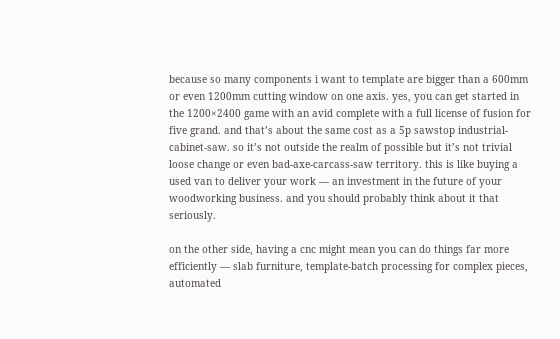because so many components i want to template are bigger than a 600mm or even 1200mm cutting window on one axis. yes, you can get started in the 1200×2400 game with an avid complete with a full license of fusion for five grand. and that’s about the same cost as a 5p sawstop industrial-cabinet-saw. so it’s not outside the realm of possible but it’s not trivial loose change or even bad-axe-carcass-saw territory. this is like buying a used van to deliver your work — an investment in the future of your woodworking business. and you should probably think about it that seriously.

on the other side, having a cnc might mean you can do things far more efficiently — slab furniture, template-batch processing for complex pieces, automated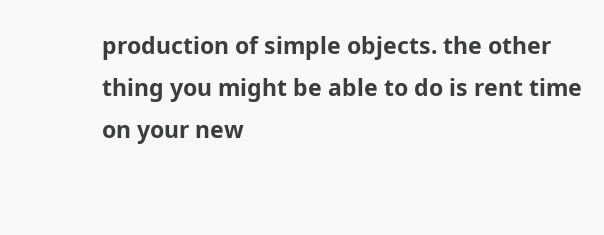production of simple objects. the other thing you might be able to do is rent time on your new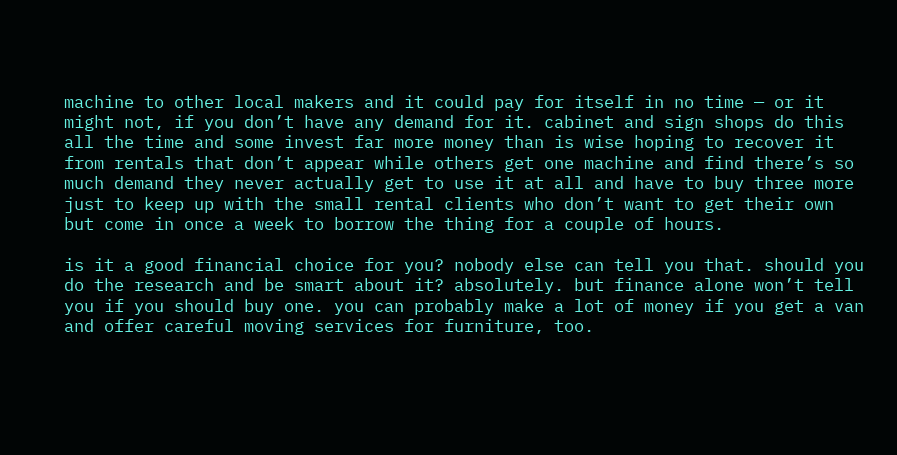machine to other local makers and it could pay for itself in no time — or it might not, if you don’t have any demand for it. cabinet and sign shops do this all the time and some invest far more money than is wise hoping to recover it from rentals that don’t appear while others get one machine and find there’s so much demand they never actually get to use it at all and have to buy three more just to keep up with the small rental clients who don’t want to get their own but come in once a week to borrow the thing for a couple of hours.

is it a good financial choice for you? nobody else can tell you that. should you do the research and be smart about it? absolutely. but finance alone won’t tell you if you should buy one. you can probably make a lot of money if you get a van and offer careful moving services for furniture, too.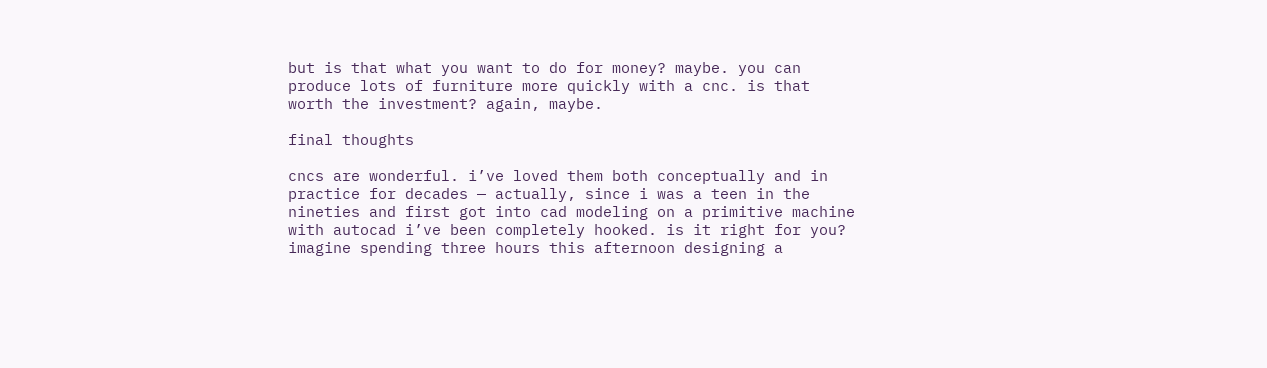but is that what you want to do for money? maybe. you can produce lots of furniture more quickly with a cnc. is that worth the investment? again, maybe.

final thoughts

cncs are wonderful. i’ve loved them both conceptually and in practice for decades — actually, since i was a teen in the nineties and first got into cad modeling on a primitive machine with autocad i’ve been completely hooked. is it right for you? imagine spending three hours this afternoon designing a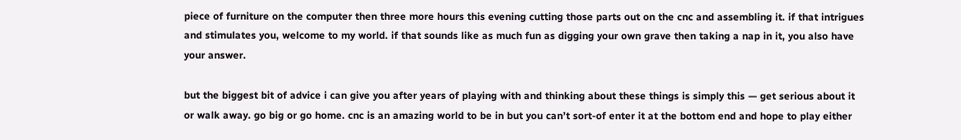piece of furniture on the computer then three more hours this evening cutting those parts out on the cnc and assembling it. if that intrigues and stimulates you, welcome to my world. if that sounds like as much fun as digging your own grave then taking a nap in it, you also have your answer.

but the biggest bit of advice i can give you after years of playing with and thinking about these things is simply this — get serious about it or walk away. go big or go home. cnc is an amazing world to be in but you can’t sort-of enter it at the bottom end and hope to play either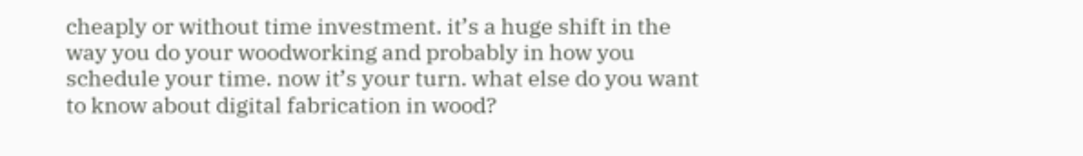cheaply or without time investment. it’s a huge shift in the way you do your woodworking and probably in how you schedule your time. now it’s your turn. what else do you want to know about digital fabrication in wood?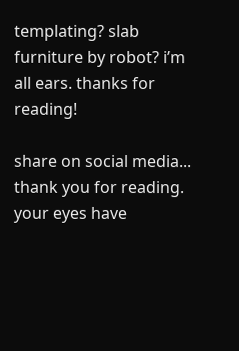templating? slab furniture by robot? i’m all ears. thanks for reading!

share on social media...
thank you for reading. your eyes have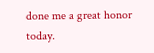done me a great honor today.